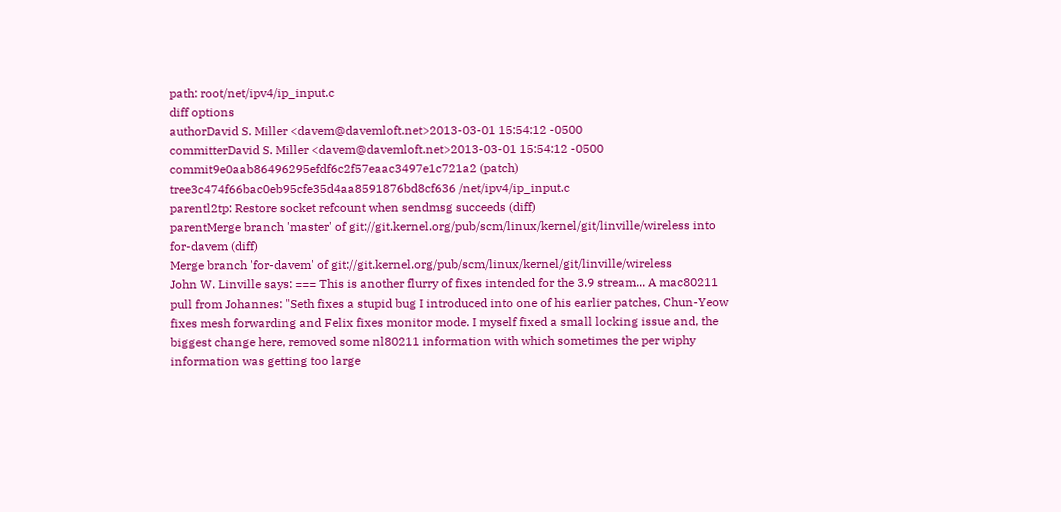path: root/net/ipv4/ip_input.c
diff options
authorDavid S. Miller <davem@davemloft.net>2013-03-01 15:54:12 -0500
committerDavid S. Miller <davem@davemloft.net>2013-03-01 15:54:12 -0500
commit9e0aab86496295efdf6c2f57eaac3497e1c721a2 (patch)
tree3c474f66bac0eb95cfe35d4aa8591876bd8cf636 /net/ipv4/ip_input.c
parentl2tp: Restore socket refcount when sendmsg succeeds (diff)
parentMerge branch 'master' of git://git.kernel.org/pub/scm/linux/kernel/git/linville/wireless into for-davem (diff)
Merge branch 'for-davem' of git://git.kernel.org/pub/scm/linux/kernel/git/linville/wireless
John W. Linville says: === This is another flurry of fixes intended for the 3.9 stream... A mac80211 pull from Johannes: "Seth fixes a stupid bug I introduced into one of his earlier patches, Chun-Yeow fixes mesh forwarding and Felix fixes monitor mode. I myself fixed a small locking issue and, the biggest change here, removed some nl80211 information with which sometimes the per wiphy information was getting too large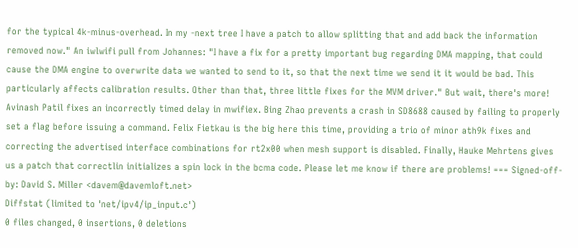for the typical 4k-minus-overhead. In my -next tree I have a patch to allow splitting that and add back the information removed now." An iwlwifi pull from Johannes: "I have a fix for a pretty important bug regarding DMA mapping, that could cause the DMA engine to overwrite data we wanted to send to it, so that the next time we send it it would be bad. This particularly affects calibration results. Other than that, three little fixes for the MVM driver." But wait, there's more! Avinash Patil fixes an incorrectly timed delay in mwifiex. Bing Zhao prevents a crash in SD8688 caused by failing to properly set a flag before issuing a command. Felix Fietkau is the big here this time, providing a trio of minor ath9k fixes and correcting the advertised interface combinations for rt2x00 when mesh support is disabled. Finally, Hauke Mehrtens gives us a patch that correctlin initializes a spin lock in the bcma code. Please let me know if there are problems! === Signed-off-by: David S. Miller <davem@davemloft.net>
Diffstat (limited to 'net/ipv4/ip_input.c')
0 files changed, 0 insertions, 0 deletions